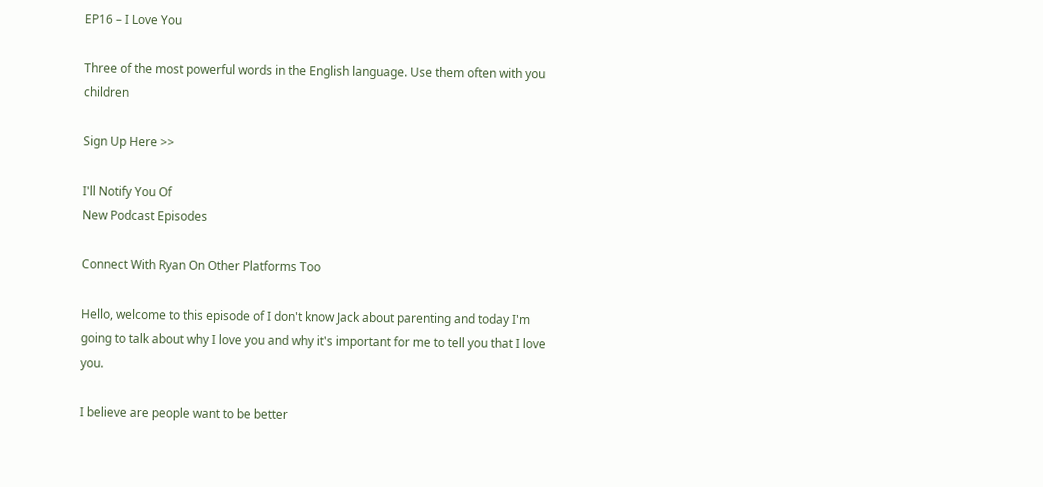EP16 – I Love You

Three of the most powerful words in the English language. Use them often with you children

Sign Up Here >>

I'll Notify You Of
New Podcast Episodes

Connect With Ryan On Other Platforms Too

Hello, welcome to this episode of I don't know Jack about parenting and today I'm going to talk about why I love you and why it's important for me to tell you that I love you.

I believe are people want to be better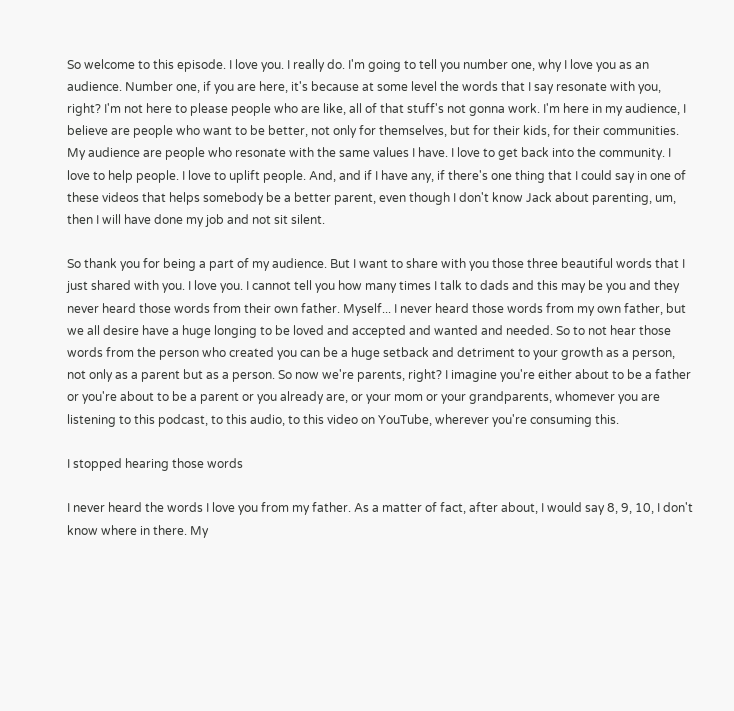So welcome to this episode. I love you. I really do. I'm going to tell you number one, why I love you as an audience. Number one, if you are here, it's because at some level the words that I say resonate with you, right? I'm not here to please people who are like, all of that stuff's not gonna work. I'm here in my audience, I believe are people who want to be better, not only for themselves, but for their kids, for their communities. My audience are people who resonate with the same values I have. I love to get back into the community. I love to help people. I love to uplift people. And, and if I have any, if there's one thing that I could say in one of these videos that helps somebody be a better parent, even though I don't know Jack about parenting, um, then I will have done my job and not sit silent.

So thank you for being a part of my audience. But I want to share with you those three beautiful words that I just shared with you. I love you. I cannot tell you how many times I talk to dads and this may be you and they never heard those words from their own father. Myself... I never heard those words from my own father, but we all desire have a huge longing to be loved and accepted and wanted and needed. So to not hear those words from the person who created you can be a huge setback and detriment to your growth as a person, not only as a parent but as a person. So now we're parents, right? I imagine you're either about to be a father or you're about to be a parent or you already are, or your mom or your grandparents, whomever you are listening to this podcast, to this audio, to this video on YouTube, wherever you're consuming this.

I stopped hearing those words

I never heard the words I love you from my father. As a matter of fact, after about, I would say 8, 9, 10, I don't know where in there. My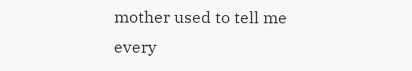mother used to tell me every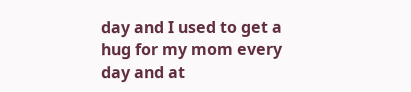day and I used to get a hug for my mom every day and at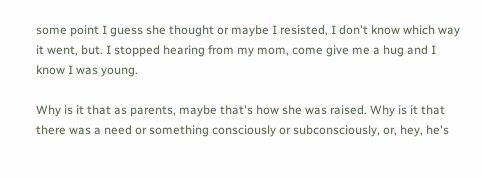some point I guess she thought or maybe I resisted, I don't know which way it went, but. I stopped hearing from my mom, come give me a hug and I know I was young.

Why is it that as parents, maybe that's how she was raised. Why is it that there was a need or something consciously or subconsciously, or, hey, he's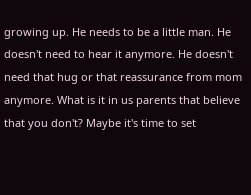growing up. He needs to be a little man. He doesn't need to hear it anymore. He doesn't need that hug or that reassurance from mom anymore. What is it in us parents that believe that you don't? Maybe it's time to set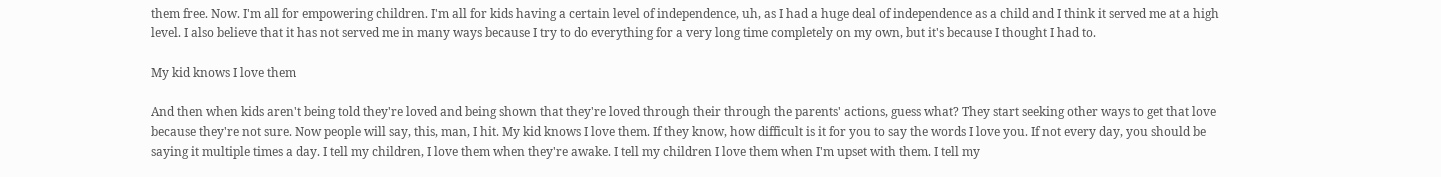them free. Now. I'm all for empowering children. I'm all for kids having a certain level of independence, uh, as I had a huge deal of independence as a child and I think it served me at a high level. I also believe that it has not served me in many ways because I try to do everything for a very long time completely on my own, but it's because I thought I had to.

My kid knows I love them

And then when kids aren't being told they're loved and being shown that they're loved through their through the parents' actions, guess what? They start seeking other ways to get that love because they're not sure. Now people will say, this, man, I hit. My kid knows I love them. If they know, how difficult is it for you to say the words I love you. If not every day, you should be saying it multiple times a day. I tell my children, I love them when they're awake. I tell my children I love them when I'm upset with them. I tell my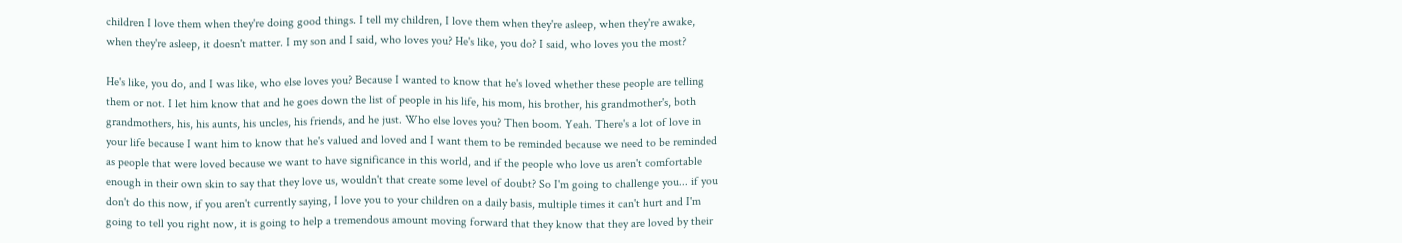children I love them when they're doing good things. I tell my children, I love them when they're asleep, when they're awake, when they're asleep, it doesn't matter. I my son and I said, who loves you? He's like, you do? I said, who loves you the most?

He's like, you do, and I was like, who else loves you? Because I wanted to know that he's loved whether these people are telling them or not. I let him know that and he goes down the list of people in his life, his mom, his brother, his grandmother's, both grandmothers, his, his aunts, his uncles, his friends, and he just. Who else loves you? Then boom. Yeah. There's a lot of love in your life because I want him to know that he's valued and loved and I want them to be reminded because we need to be reminded as people that were loved because we want to have significance in this world, and if the people who love us aren't comfortable enough in their own skin to say that they love us, wouldn't that create some level of doubt? So I'm going to challenge you... if you don't do this now, if you aren't currently saying, I love you to your children on a daily basis, multiple times it can't hurt and I'm going to tell you right now, it is going to help a tremendous amount moving forward that they know that they are loved by their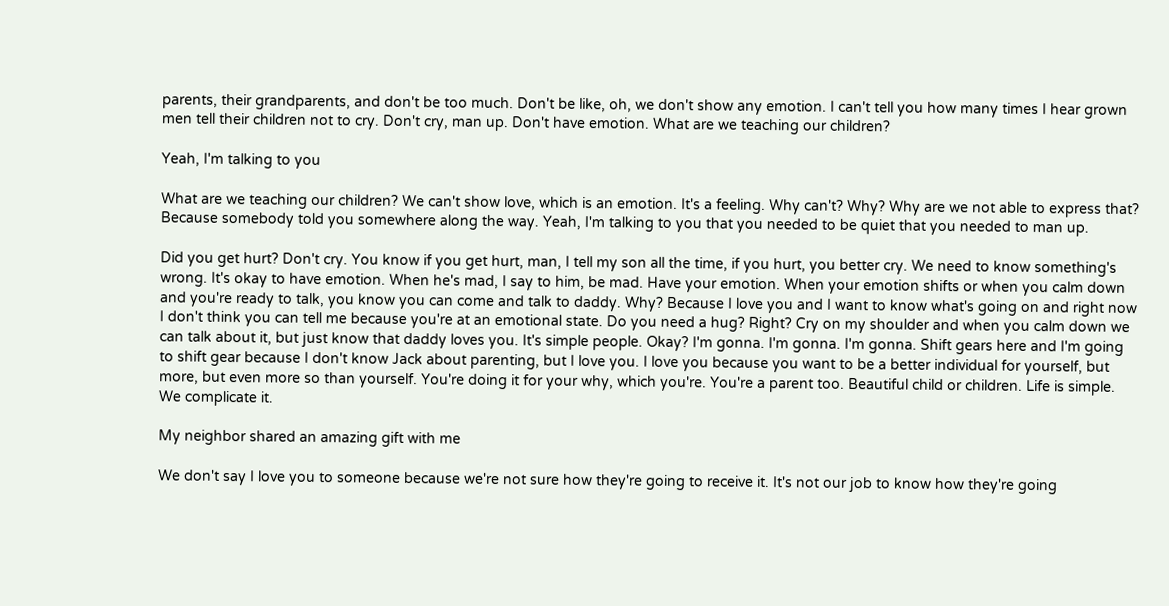parents, their grandparents, and don't be too much. Don't be like, oh, we don't show any emotion. I can't tell you how many times I hear grown men tell their children not to cry. Don't cry, man up. Don't have emotion. What are we teaching our children?

Yeah, I'm talking to you

What are we teaching our children? We can't show love, which is an emotion. It's a feeling. Why can't? Why? Why are we not able to express that? Because somebody told you somewhere along the way. Yeah, I'm talking to you that you needed to be quiet that you needed to man up.

Did you get hurt? Don't cry. You know if you get hurt, man, I tell my son all the time, if you hurt, you better cry. We need to know something's wrong. It's okay to have emotion. When he's mad, I say to him, be mad. Have your emotion. When your emotion shifts or when you calm down and you're ready to talk, you know you can come and talk to daddy. Why? Because I love you and I want to know what's going on and right now I don't think you can tell me because you're at an emotional state. Do you need a hug? Right? Cry on my shoulder and when you calm down we can talk about it, but just know that daddy loves you. It's simple people. Okay? I'm gonna. I'm gonna. I'm gonna. Shift gears here and I'm going to shift gear because I don't know Jack about parenting, but I love you. I love you because you want to be a better individual for yourself, but more, but even more so than yourself. You're doing it for your why, which you're. You're a parent too. Beautiful child or children. Life is simple. We complicate it.

My neighbor shared an amazing gift with me

We don't say I love you to someone because we're not sure how they're going to receive it. It's not our job to know how they're going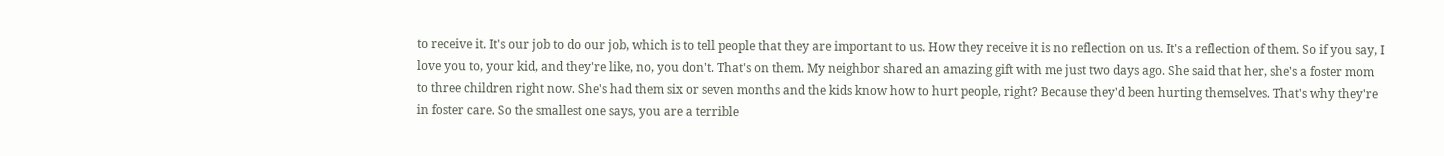to receive it. It's our job to do our job, which is to tell people that they are important to us. How they receive it is no reflection on us. It's a reflection of them. So if you say, I love you to, your kid, and they're like, no, you don't. That's on them. My neighbor shared an amazing gift with me just two days ago. She said that her, she's a foster mom to three children right now. She's had them six or seven months and the kids know how to hurt people, right? Because they'd been hurting themselves. That's why they're in foster care. So the smallest one says, you are a terrible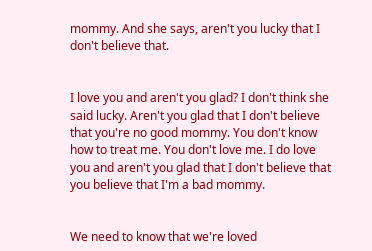mommy. And she says, aren't you lucky that I don't believe that.


I love you and aren't you glad? I don't think she said lucky. Aren't you glad that I don't believe that you're no good mommy. You don't know how to treat me. You don't love me. I do love you and aren't you glad that I don't believe that you believe that I'm a bad mommy.


We need to know that we're loved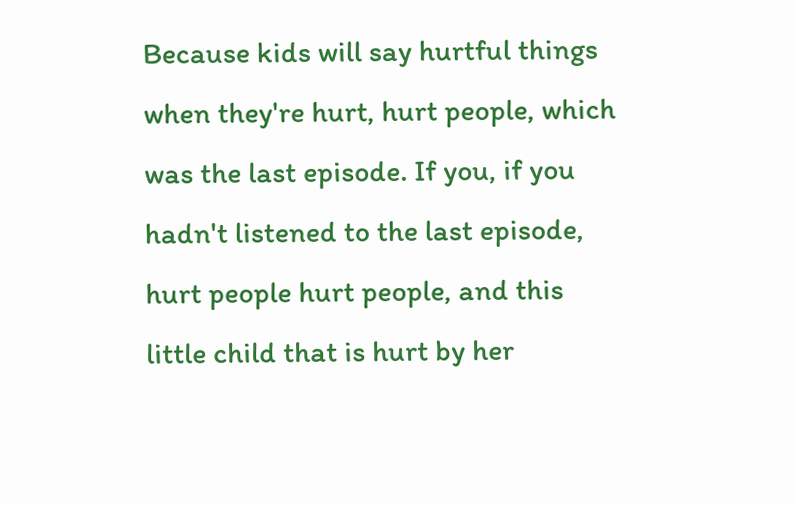Because kids will say hurtful things when they're hurt, hurt people, which was the last episode. If you, if you hadn't listened to the last episode, hurt people hurt people, and this little child that is hurt by her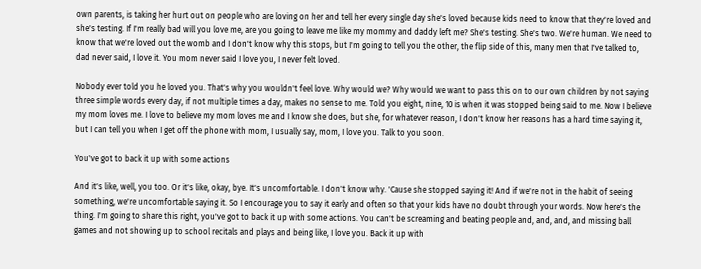own parents, is taking her hurt out on people who are loving on her and tell her every single day she's loved because kids need to know that they're loved and she's testing. If I'm really bad will you love me, are you going to leave me like my mommy and daddy left me? She's testing. She's two. We're human. We need to know that we're loved out the womb and I don't know why this stops, but I'm going to tell you the other, the flip side of this, many men that I've talked to, dad never said, I love it. You mom never said I love you, I never felt loved.

Nobody ever told you he loved you. That's why you wouldn't feel love. Why would we? Why would we want to pass this on to our own children by not saying three simple words every day, if not multiple times a day, makes no sense to me. Told you eight, nine, 10 is when it was stopped being said to me. Now I believe my mom loves me. I love to believe my mom loves me and I know she does, but she, for whatever reason, I don't know her reasons has a hard time saying it, but I can tell you when I get off the phone with mom, I usually say, mom, I love you. Talk to you soon.

You've got to back it up with some actions

And it's like, well, you too. Or it's like, okay, bye. It's uncomfortable. I don't know why. 'Cause she stopped saying it! And if we're not in the habit of seeing something, we're uncomfortable saying it. So I encourage you to say it early and often so that your kids have no doubt through your words. Now here's the thing. I'm going to share this right, you've got to back it up with some actions. You can't be screaming and beating people and, and, and, and missing ball games and not showing up to school recitals and plays and being like, I love you. Back it up with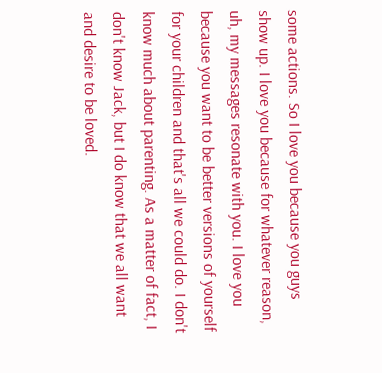some actions. So I love you because you guys show up. I love you because for whatever reason, uh, my messages resonate with you. I love you because you want to be better versions of yourself for your children and that's all we could do. I don't know much about parenting. As a matter of fact, I don't know Jack, but I do know that we all want and desire to be loved.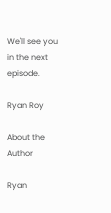We'll see you in the next episode.

Ryan Roy

About the Author

Ryan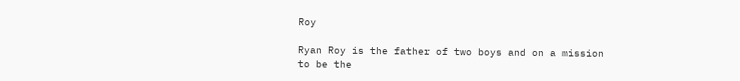Roy

Ryan Roy is the father of two boys and on a mission to be the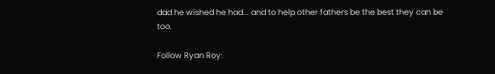dad he wished he had... and to help other fathers be the best they can be too.

Follow Ryan Roy: